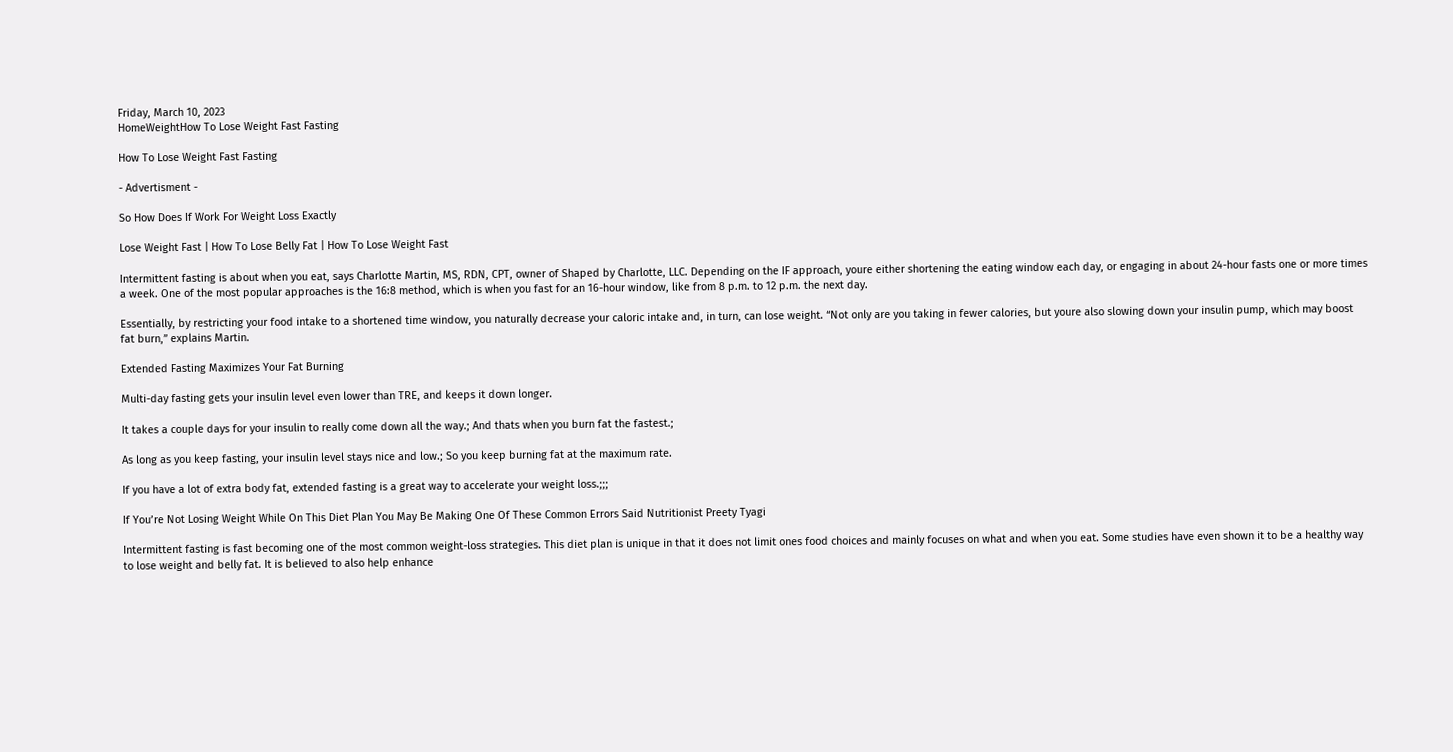Friday, March 10, 2023
HomeWeightHow To Lose Weight Fast Fasting

How To Lose Weight Fast Fasting

- Advertisment -

So How Does If Work For Weight Loss Exactly

Lose Weight Fast | How To Lose Belly Fat | How To Lose Weight Fast

Intermittent fasting is about when you eat, says Charlotte Martin, MS, RDN, CPT, owner of Shaped by Charlotte, LLC. Depending on the IF approach, youre either shortening the eating window each day, or engaging in about 24-hour fasts one or more times a week. One of the most popular approaches is the 16:8 method, which is when you fast for an 16-hour window, like from 8 p.m. to 12 p.m. the next day.

Essentially, by restricting your food intake to a shortened time window, you naturally decrease your caloric intake and, in turn, can lose weight. “Not only are you taking in fewer calories, but youre also slowing down your insulin pump, which may boost fat burn,” explains Martin.

Extended Fasting Maximizes Your Fat Burning

Multi-day fasting gets your insulin level even lower than TRE, and keeps it down longer.

It takes a couple days for your insulin to really come down all the way.; And thats when you burn fat the fastest.;

As long as you keep fasting, your insulin level stays nice and low.; So you keep burning fat at the maximum rate.

If you have a lot of extra body fat, extended fasting is a great way to accelerate your weight loss.;;;

If You’re Not Losing Weight While On This Diet Plan You May Be Making One Of These Common Errors Said Nutritionist Preety Tyagi

Intermittent fasting is fast becoming one of the most common weight-loss strategies. This diet plan is unique in that it does not limit ones food choices and mainly focuses on what and when you eat. Some studies have even shown it to be a healthy way to lose weight and belly fat. It is believed to also help enhance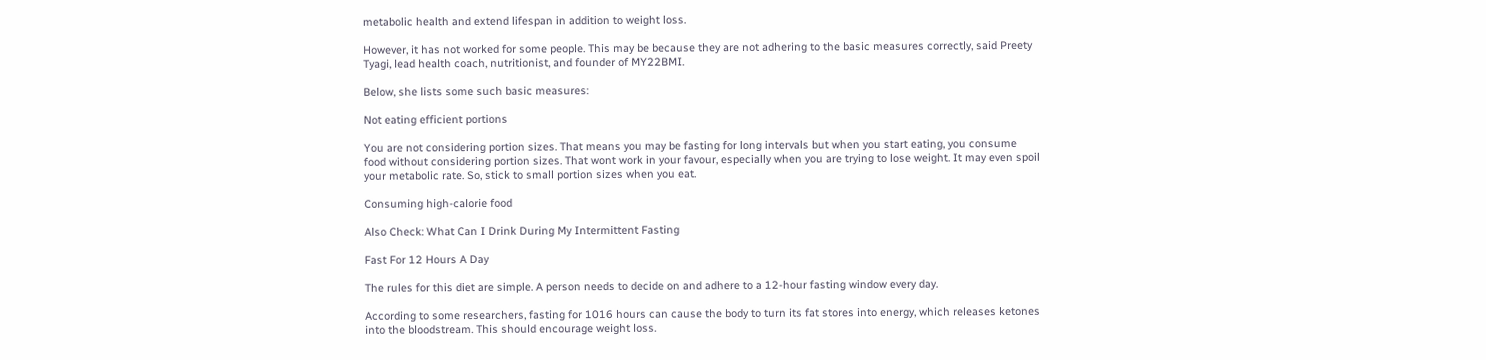metabolic health and extend lifespan in addition to weight loss.

However, it has not worked for some people. This may be because they are not adhering to the basic measures correctly, said Preety Tyagi, lead health coach, nutritionist, and founder of MY22BMI.

Below, she lists some such basic measures:

Not eating efficient portions

You are not considering portion sizes. That means you may be fasting for long intervals but when you start eating, you consume food without considering portion sizes. That wont work in your favour, especially when you are trying to lose weight. It may even spoil your metabolic rate. So, stick to small portion sizes when you eat.

Consuming high-calorie food

Also Check: What Can I Drink During My Intermittent Fasting

Fast For 12 Hours A Day

The rules for this diet are simple. A person needs to decide on and adhere to a 12-hour fasting window every day.

According to some researchers, fasting for 1016 hours can cause the body to turn its fat stores into energy, which releases ketones into the bloodstream. This should encourage weight loss.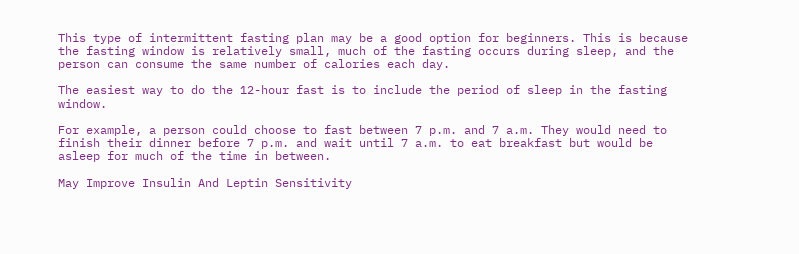This type of intermittent fasting plan may be a good option for beginners. This is because the fasting window is relatively small, much of the fasting occurs during sleep, and the person can consume the same number of calories each day.

The easiest way to do the 12-hour fast is to include the period of sleep in the fasting window.

For example, a person could choose to fast between 7 p.m. and 7 a.m. They would need to finish their dinner before 7 p.m. and wait until 7 a.m. to eat breakfast but would be asleep for much of the time in between.

May Improve Insulin And Leptin Sensitivity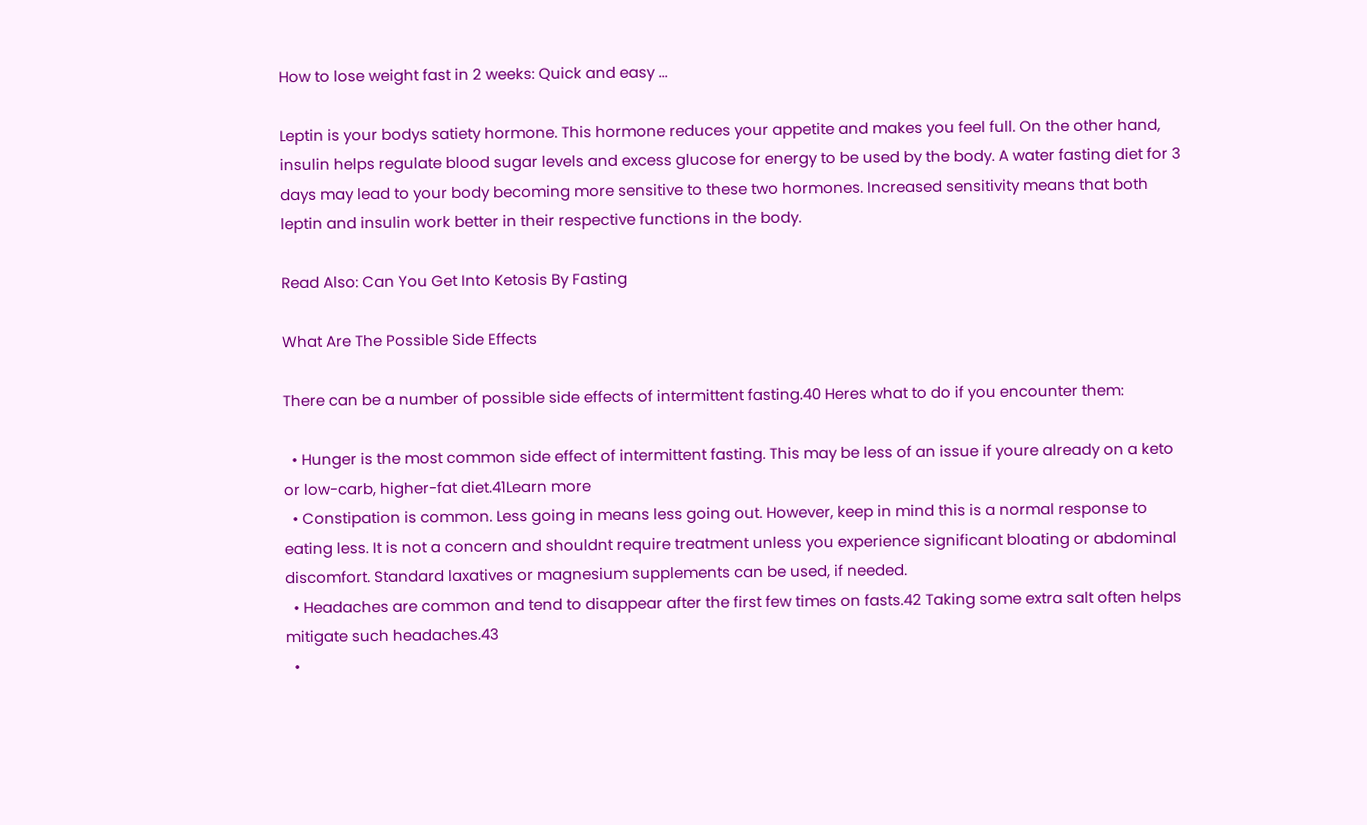How to lose weight fast in 2 weeks: Quick and easy ...

Leptin is your bodys satiety hormone. This hormone reduces your appetite and makes you feel full. On the other hand, insulin helps regulate blood sugar levels and excess glucose for energy to be used by the body. A water fasting diet for 3 days may lead to your body becoming more sensitive to these two hormones. Increased sensitivity means that both leptin and insulin work better in their respective functions in the body.

Read Also: Can You Get Into Ketosis By Fasting

What Are The Possible Side Effects

There can be a number of possible side effects of intermittent fasting.40 Heres what to do if you encounter them:

  • Hunger is the most common side effect of intermittent fasting. This may be less of an issue if youre already on a keto or low-carb, higher-fat diet.41Learn more
  • Constipation is common. Less going in means less going out. However, keep in mind this is a normal response to eating less. It is not a concern and shouldnt require treatment unless you experience significant bloating or abdominal discomfort. Standard laxatives or magnesium supplements can be used, if needed.
  • Headaches are common and tend to disappear after the first few times on fasts.42 Taking some extra salt often helps mitigate such headaches.43
  •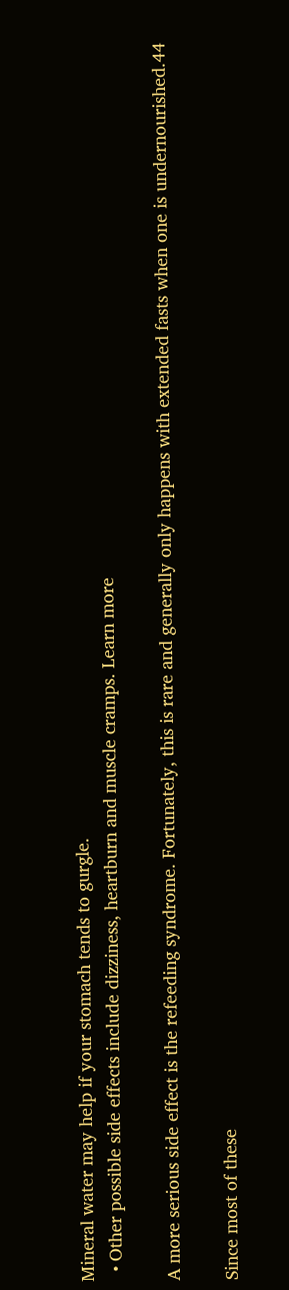Mineral water may help if your stomach tends to gurgle.
  • Other possible side effects include dizziness, heartburn and muscle cramps. Learn more

A more serious side effect is the refeeding syndrome. Fortunately, this is rare and generally only happens with extended fasts when one is undernourished.44

Since most of these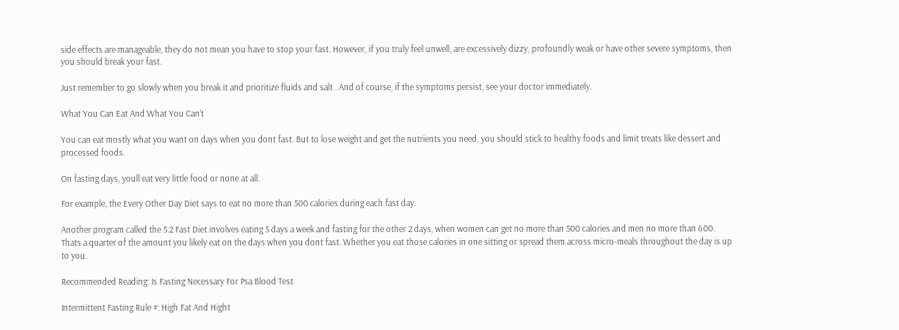side effects are manageable, they do not mean you have to stop your fast. However, if you truly feel unwell, are excessively dizzy, profoundly weak or have other severe symptoms, then you should break your fast.

Just remember to go slowly when you break it and prioritize fluids and salt . And of course, if the symptoms persist, see your doctor immediately.

What You Can Eat And What You Can’t

You can eat mostly what you want on days when you dont fast. But to lose weight and get the nutrients you need, you should stick to healthy foods and limit treats like dessert and processed foods.

On fasting days, youll eat very little food or none at all.

For example, the Every Other Day Diet says to eat no more than 500 calories during each fast day.

Another program called the 5:2 Fast Diet involves eating 5 days a week and fasting for the other 2 days, when women can get no more than 500 calories and men no more than 600. Thats a quarter of the amount you likely eat on the days when you dont fast. Whether you eat those calories in one sitting or spread them across micro-meals throughout the day is up to you.

Recommended Reading: Is Fasting Necessary For Psa Blood Test

Intermittent Fasting Rule #: High Fat And Hight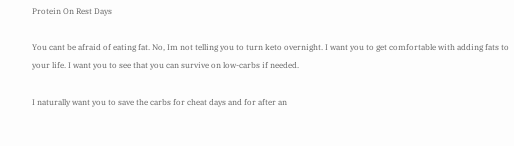Protein On Rest Days

You cant be afraid of eating fat. No, Im not telling you to turn keto overnight. I want you to get comfortable with adding fats to your life. I want you to see that you can survive on low-carbs if needed.

I naturally want you to save the carbs for cheat days and for after an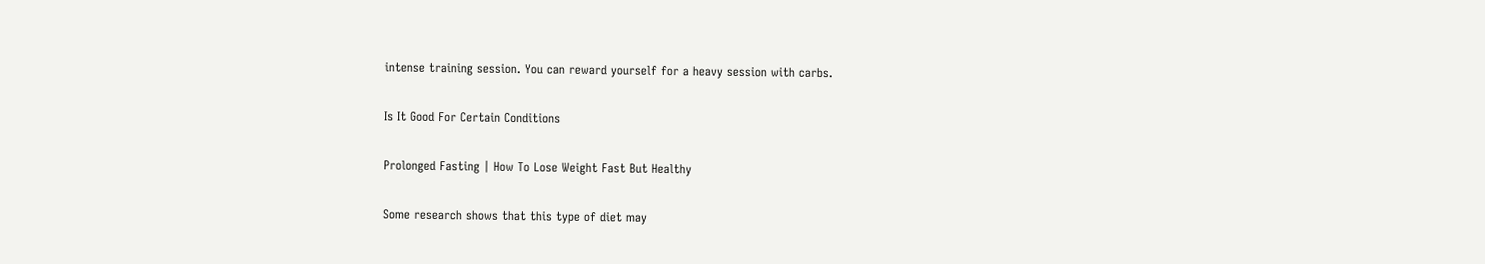intense training session. You can reward yourself for a heavy session with carbs.

Is It Good For Certain Conditions

Prolonged Fasting | How To Lose Weight Fast But Healthy

Some research shows that this type of diet may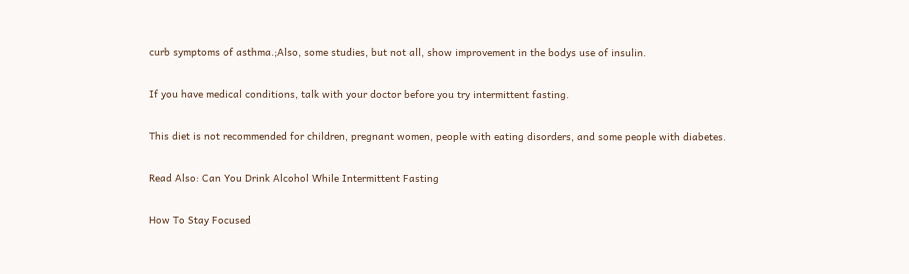curb symptoms of asthma.;Also, some studies, but not all, show improvement in the bodys use of insulin.

If you have medical conditions, talk with your doctor before you try intermittent fasting.

This diet is not recommended for children, pregnant women, people with eating disorders, and some people with diabetes.

Read Also: Can You Drink Alcohol While Intermittent Fasting

How To Stay Focused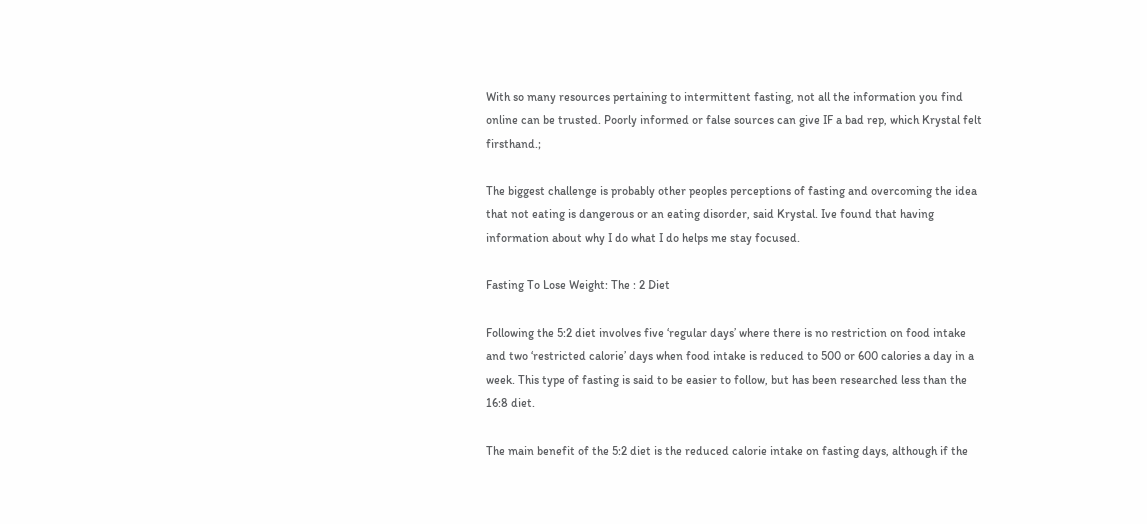With so many resources pertaining to intermittent fasting, not all the information you find online can be trusted. Poorly informed or false sources can give IF a bad rep, which Krystal felt firsthand.;

The biggest challenge is probably other peoples perceptions of fasting and overcoming the idea that not eating is dangerous or an eating disorder, said Krystal. Ive found that having information about why I do what I do helps me stay focused.

Fasting To Lose Weight: The : 2 Diet

Following the 5:2 diet involves five ‘regular days’ where there is no restriction on food intake and two ‘restricted calorie’ days when food intake is reduced to 500 or 600 calories a day in a week. This type of fasting is said to be easier to follow, but has been researched less than the 16:8 diet.

The main benefit of the 5:2 diet is the reduced calorie intake on fasting days, although if the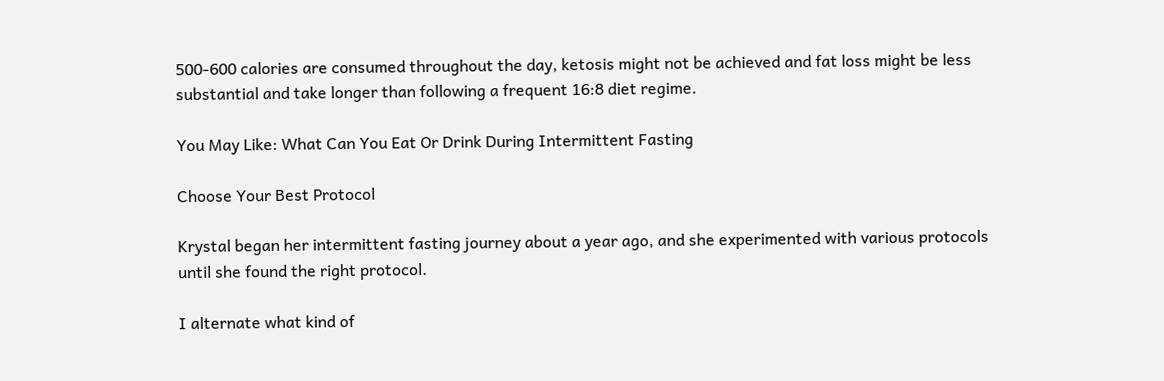500-600 calories are consumed throughout the day, ketosis might not be achieved and fat loss might be less substantial and take longer than following a frequent 16:8 diet regime.

You May Like: What Can You Eat Or Drink During Intermittent Fasting

Choose Your Best Protocol

Krystal began her intermittent fasting journey about a year ago, and she experimented with various protocols until she found the right protocol.

I alternate what kind of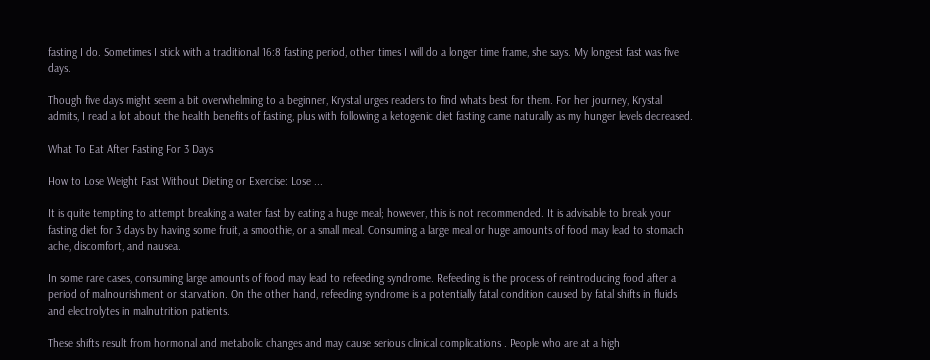fasting I do. Sometimes I stick with a traditional 16:8 fasting period, other times I will do a longer time frame, she says. My longest fast was five days.

Though five days might seem a bit overwhelming to a beginner, Krystal urges readers to find whats best for them. For her journey, Krystal admits, I read a lot about the health benefits of fasting, plus with following a ketogenic diet fasting came naturally as my hunger levels decreased.

What To Eat After Fasting For 3 Days

How to Lose Weight Fast Without Dieting or Exercise: Lose ...

It is quite tempting to attempt breaking a water fast by eating a huge meal; however, this is not recommended. It is advisable to break your fasting diet for 3 days by having some fruit, a smoothie, or a small meal. Consuming a large meal or huge amounts of food may lead to stomach ache, discomfort, and nausea.

In some rare cases, consuming large amounts of food may lead to refeeding syndrome. Refeeding is the process of reintroducing food after a period of malnourishment or starvation. On the other hand, refeeding syndrome is a potentially fatal condition caused by fatal shifts in fluids and electrolytes in malnutrition patients.

These shifts result from hormonal and metabolic changes and may cause serious clinical complications . People who are at a high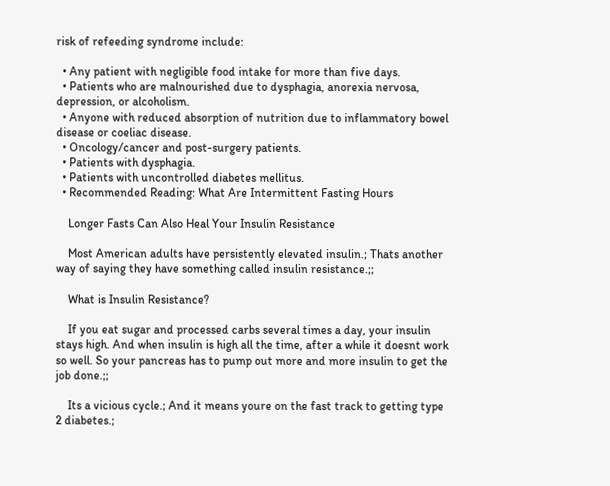risk of refeeding syndrome include:

  • Any patient with negligible food intake for more than five days.
  • Patients who are malnourished due to dysphagia, anorexia nervosa, depression, or alcoholism.
  • Anyone with reduced absorption of nutrition due to inflammatory bowel disease or coeliac disease.
  • Oncology/cancer and post-surgery patients.
  • Patients with dysphagia.
  • Patients with uncontrolled diabetes mellitus.
  • Recommended Reading: What Are Intermittent Fasting Hours

    Longer Fasts Can Also Heal Your Insulin Resistance

    Most American adults have persistently elevated insulin.; Thats another way of saying they have something called insulin resistance.;;

    What is Insulin Resistance?

    If you eat sugar and processed carbs several times a day, your insulin stays high. And when insulin is high all the time, after a while it doesnt work so well. So your pancreas has to pump out more and more insulin to get the job done.;;

    Its a vicious cycle.; And it means youre on the fast track to getting type 2 diabetes.;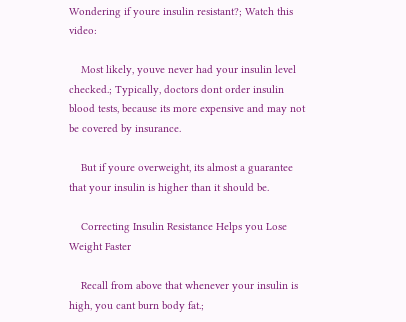Wondering if youre insulin resistant?; Watch this video:

    Most likely, youve never had your insulin level checked.; Typically, doctors dont order insulin blood tests, because its more expensive and may not be covered by insurance.

    But if youre overweight, its almost a guarantee that your insulin is higher than it should be.

    Correcting Insulin Resistance Helps you Lose Weight Faster

    Recall from above that whenever your insulin is high, you cant burn body fat.;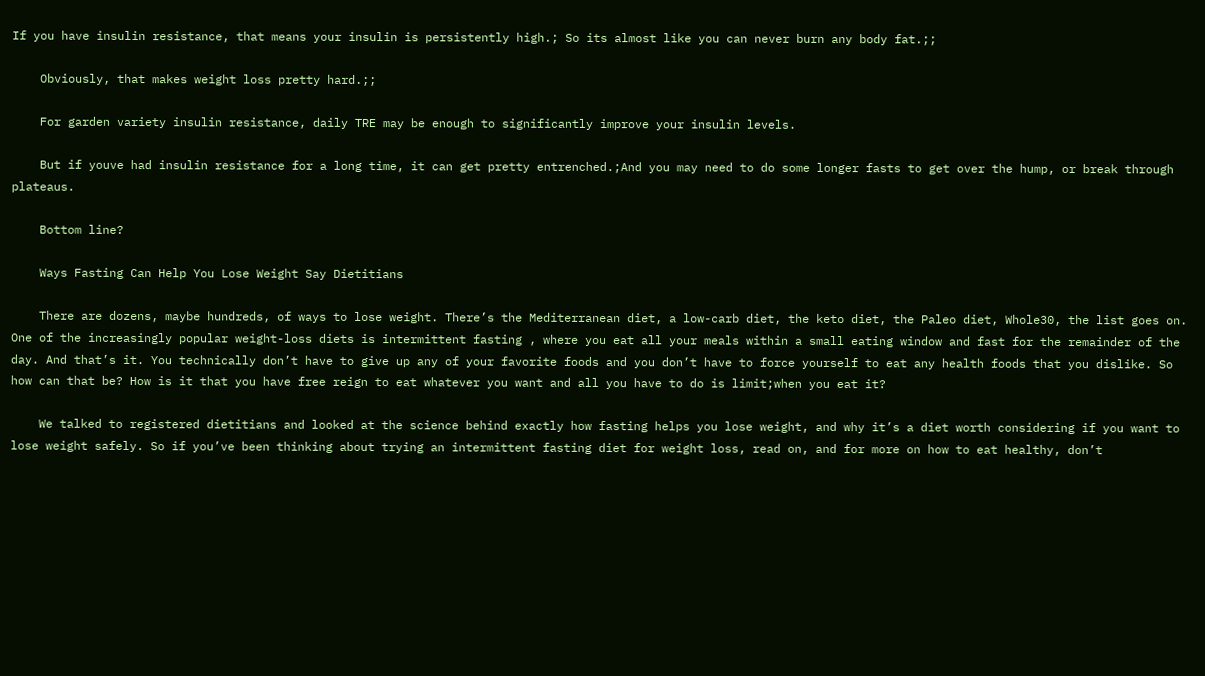If you have insulin resistance, that means your insulin is persistently high.; So its almost like you can never burn any body fat.;;

    Obviously, that makes weight loss pretty hard.;;

    For garden variety insulin resistance, daily TRE may be enough to significantly improve your insulin levels.

    But if youve had insulin resistance for a long time, it can get pretty entrenched.;And you may need to do some longer fasts to get over the hump, or break through plateaus.

    Bottom line?

    Ways Fasting Can Help You Lose Weight Say Dietitians

    There are dozens, maybe hundreds, of ways to lose weight. There’s the Mediterranean diet, a low-carb diet, the keto diet, the Paleo diet, Whole30, the list goes on. One of the increasingly popular weight-loss diets is intermittent fasting , where you eat all your meals within a small eating window and fast for the remainder of the day. And that’s it. You technically don’t have to give up any of your favorite foods and you don’t have to force yourself to eat any health foods that you dislike. So how can that be? How is it that you have free reign to eat whatever you want and all you have to do is limit;when you eat it?

    We talked to registered dietitians and looked at the science behind exactly how fasting helps you lose weight, and why it’s a diet worth considering if you want to lose weight safely. So if you’ve been thinking about trying an intermittent fasting diet for weight loss, read on, and for more on how to eat healthy, don’t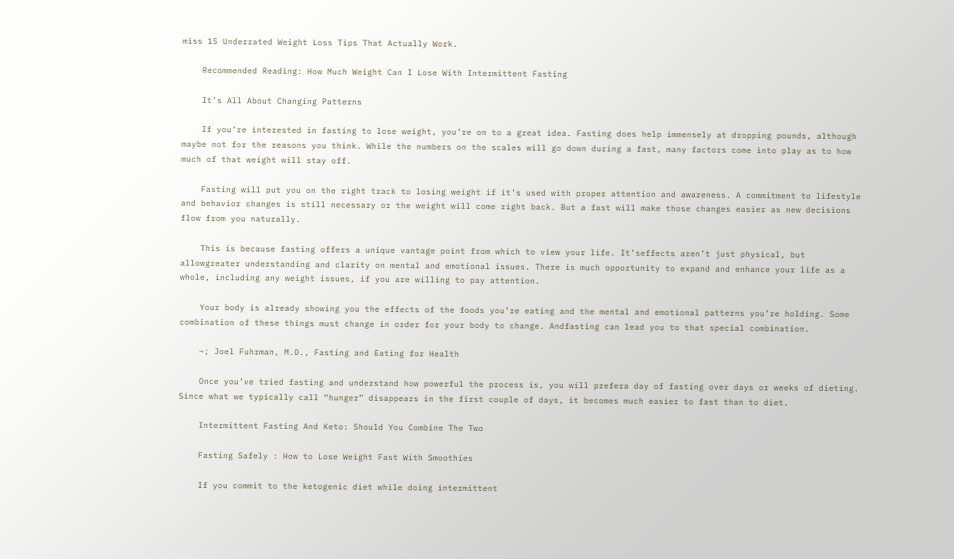miss 15 Underrated Weight Loss Tips That Actually Work.

    Recommended Reading: How Much Weight Can I Lose With Intermittent Fasting

    It’s All About Changing Patterns

    If you’re interested in fasting to lose weight, you’re on to a great idea. Fasting does help immensely at dropping pounds, although maybe not for the reasons you think. While the numbers on the scales will go down during a fast, many factors come into play as to how much of that weight will stay off.

    Fasting will put you on the right track to losing weight if it’s used with proper attention and awareness. A commitment to lifestyle and behavior changes is still necessary or the weight will come right back. But a fast will make those changes easier as new decisions flow from you naturally.

    This is because fasting offers a unique vantage point from which to view your life. It’seffects aren’t just physical, but allowgreater understanding and clarity on mental and emotional issues. There is much opportunity to expand and enhance your life as a whole, including any weight issues, if you are willing to pay attention.

    Your body is already showing you the effects of the foods you’re eating and the mental and emotional patterns you’re holding. Some combination of these things must change in order for your body to change. Andfasting can lead you to that special combination.

    ~; Joel Fuhrman, M.D., Fasting and Eating for Health

    Once you’ve tried fasting and understand how powerful the process is, you will prefera day of fasting over days or weeks of dieting. Since what we typically call “hunger” disappears in the first couple of days, it becomes much easier to fast than to diet.

    Intermittent Fasting And Keto: Should You Combine The Two

    Fasting Safely : How to Lose Weight Fast With Smoothies

    If you commit to the ketogenic diet while doing intermittent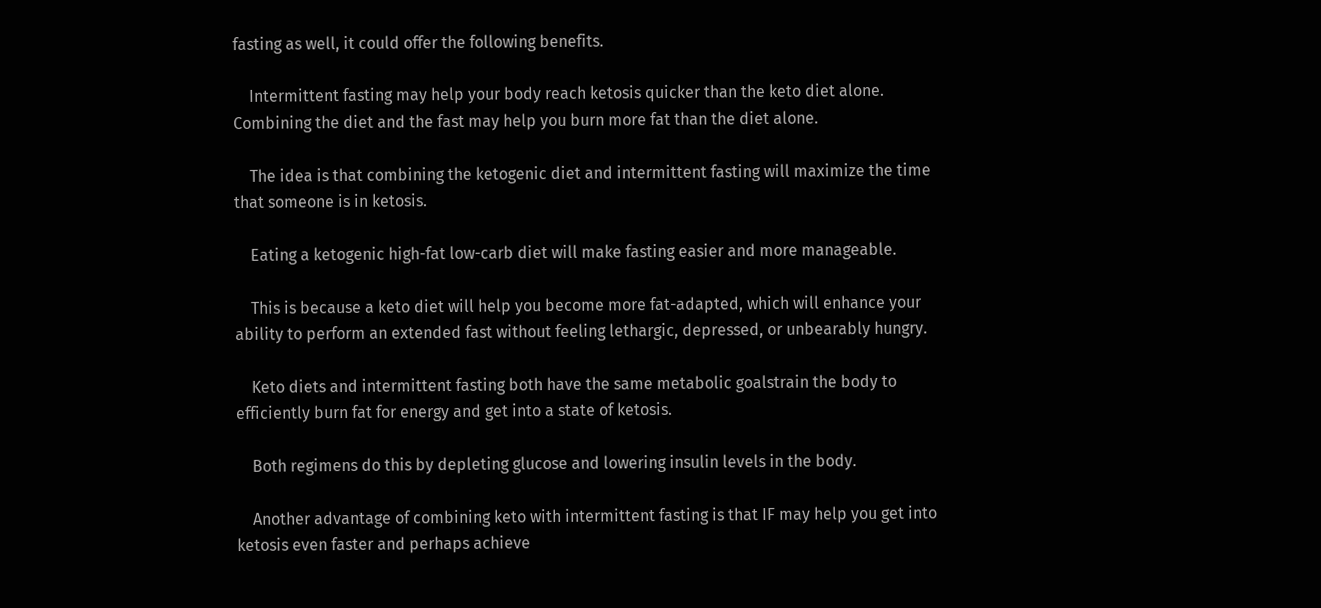fasting as well, it could offer the following benefits.

    Intermittent fasting may help your body reach ketosis quicker than the keto diet alone. Combining the diet and the fast may help you burn more fat than the diet alone.

    The idea is that combining the ketogenic diet and intermittent fasting will maximize the time that someone is in ketosis.

    Eating a ketogenic high-fat low-carb diet will make fasting easier and more manageable.

    This is because a keto diet will help you become more fat-adapted, which will enhance your ability to perform an extended fast without feeling lethargic, depressed, or unbearably hungry.

    Keto diets and intermittent fasting both have the same metabolic goalstrain the body to efficiently burn fat for energy and get into a state of ketosis.

    Both regimens do this by depleting glucose and lowering insulin levels in the body.

    Another advantage of combining keto with intermittent fasting is that IF may help you get into ketosis even faster and perhaps achieve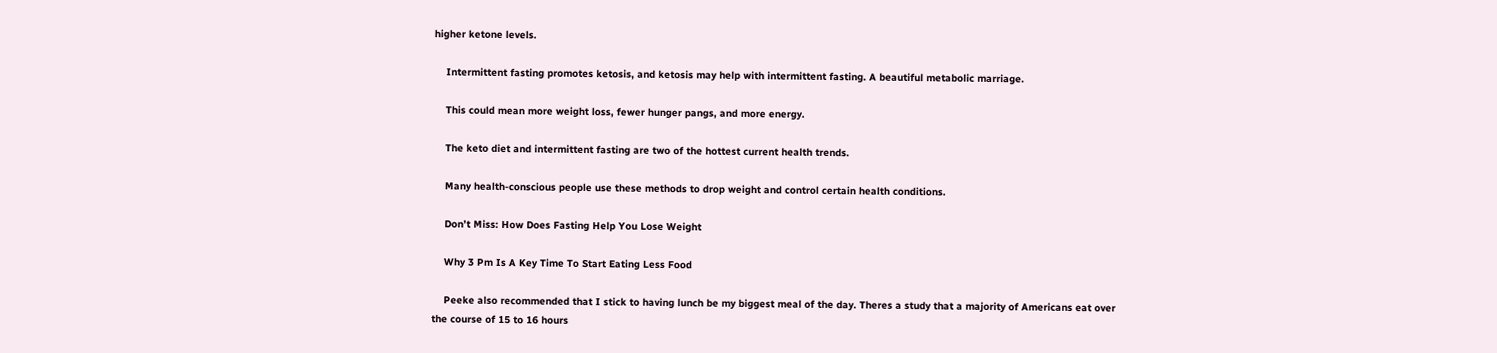higher ketone levels.

    Intermittent fasting promotes ketosis, and ketosis may help with intermittent fasting. A beautiful metabolic marriage.

    This could mean more weight loss, fewer hunger pangs, and more energy.

    The keto diet and intermittent fasting are two of the hottest current health trends.

    Many health-conscious people use these methods to drop weight and control certain health conditions.

    Don’t Miss: How Does Fasting Help You Lose Weight

    Why 3 Pm Is A Key Time To Start Eating Less Food

    Peeke also recommended that I stick to having lunch be my biggest meal of the day. Theres a study that a majority of Americans eat over the course of 15 to 16 hours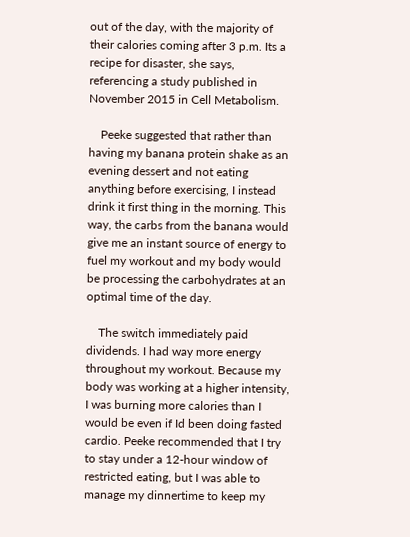out of the day, with the majority of their calories coming after 3 p.m. Its a recipe for disaster, she says, referencing a study published in November 2015 in Cell Metabolism.

    Peeke suggested that rather than having my banana protein shake as an evening dessert and not eating anything before exercising, I instead drink it first thing in the morning. This way, the carbs from the banana would give me an instant source of energy to fuel my workout and my body would be processing the carbohydrates at an optimal time of the day.

    The switch immediately paid dividends. I had way more energy throughout my workout. Because my body was working at a higher intensity, I was burning more calories than I would be even if Id been doing fasted cardio. Peeke recommended that I try to stay under a 12-hour window of restricted eating, but I was able to manage my dinnertime to keep my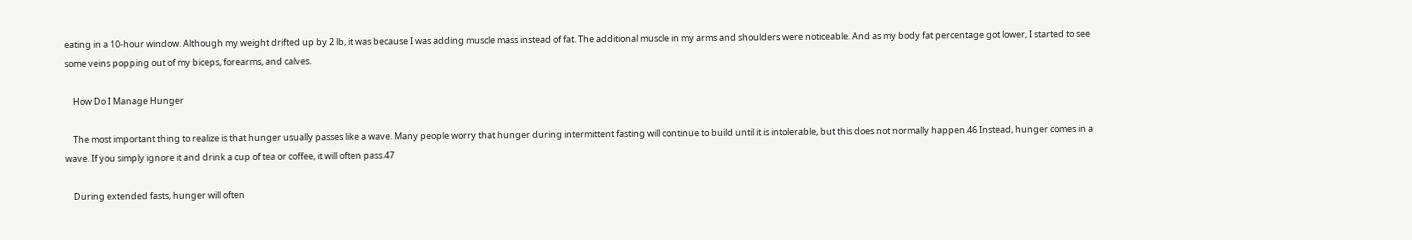eating in a 10-hour window. Although my weight drifted up by 2 lb, it was because I was adding muscle mass instead of fat. The additional muscle in my arms and shoulders were noticeable. And as my body fat percentage got lower, I started to see some veins popping out of my biceps, forearms, and calves.

    How Do I Manage Hunger

    The most important thing to realize is that hunger usually passes like a wave. Many people worry that hunger during intermittent fasting will continue to build until it is intolerable, but this does not normally happen.46 Instead, hunger comes in a wave. If you simply ignore it and drink a cup of tea or coffee, it will often pass.47

    During extended fasts, hunger will often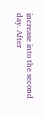increase into the second day. After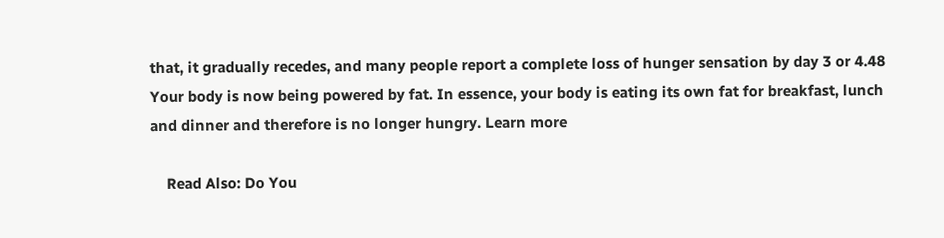that, it gradually recedes, and many people report a complete loss of hunger sensation by day 3 or 4.48 Your body is now being powered by fat. In essence, your body is eating its own fat for breakfast, lunch and dinner and therefore is no longer hungry. Learn more

    Read Also: Do You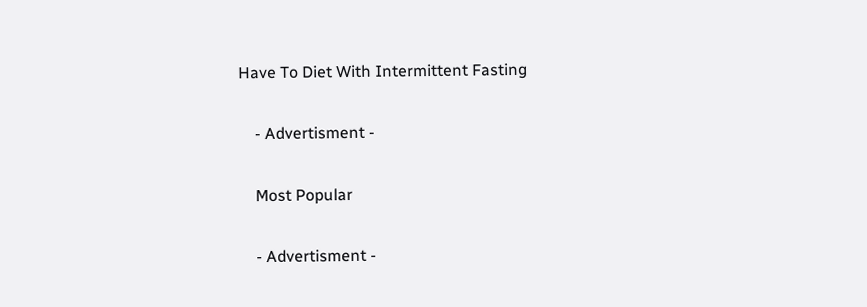Have To Diet With Intermittent Fasting

    - Advertisment -

    Most Popular

    - Advertisment -